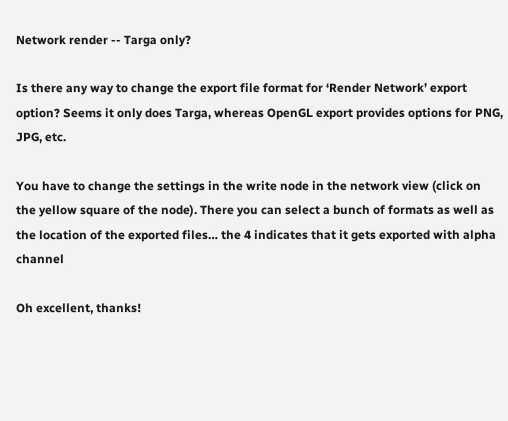Network render -- Targa only?

Is there any way to change the export file format for ‘Render Network’ export option? Seems it only does Targa, whereas OpenGL export provides options for PNG, JPG, etc.

You have to change the settings in the write node in the network view (click on the yellow square of the node). There you can select a bunch of formats as well as the location of the exported files… the 4 indicates that it gets exported with alpha channel

Oh excellent, thanks!